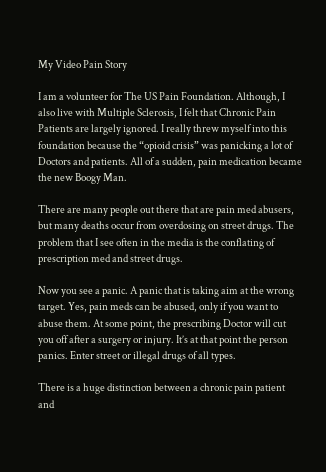My Video Pain Story

I am a volunteer for The US Pain Foundation. Although, I also live with Multiple Sclerosis, I felt that Chronic Pain Patients are largely ignored. I really threw myself into this foundation because the “opioid crisis” was panicking a lot of Doctors and patients. All of a sudden, pain medication became the new Boogy Man.

There are many people out there that are pain med abusers, but many deaths occur from overdosing on street drugs. The problem that I see often in the media is the conflating of prescription med and street drugs.

Now you see a panic. A panic that is taking aim at the wrong target. Yes, pain meds can be abused, only if you want to abuse them. At some point, the prescribing Doctor will cut you off after a surgery or injury. It’s at that point the person panics. Enter street or illegal drugs of all types.

There is a huge distinction between a chronic pain patient and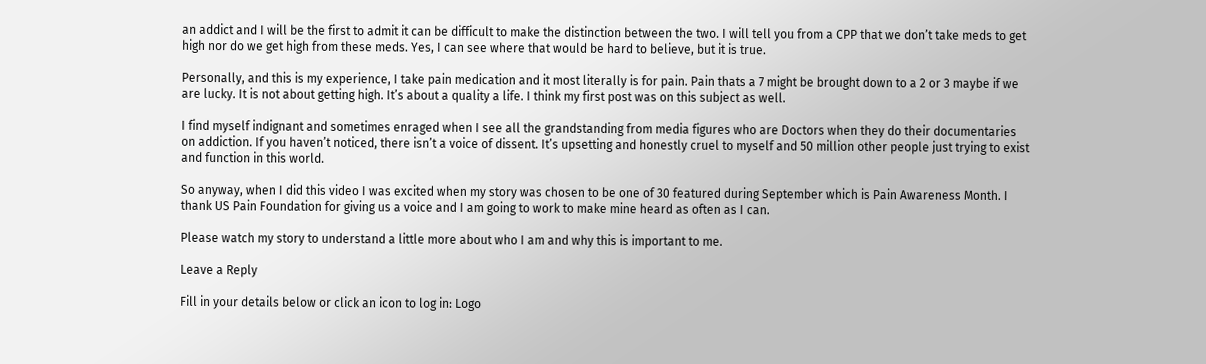an addict and I will be the first to admit it can be difficult to make the distinction between the two. I will tell you from a CPP that we don’t take meds to get high nor do we get high from these meds. Yes, I can see where that would be hard to believe, but it is true.

Personally, and this is my experience, I take pain medication and it most literally is for pain. Pain thats a 7 might be brought down to a 2 or 3 maybe if we are lucky. It is not about getting high. It’s about a quality a life. I think my first post was on this subject as well.

I find myself indignant and sometimes enraged when I see all the grandstanding from media figures who are Doctors when they do their documentaries on addiction. If you haven’t noticed, there isn’t a voice of dissent. It’s upsetting and honestly cruel to myself and 50 million other people just trying to exist and function in this world.

So anyway, when I did this video I was excited when my story was chosen to be one of 30 featured during September which is Pain Awareness Month. I thank US Pain Foundation for giving us a voice and I am going to work to make mine heard as often as I can.

Please watch my story to understand a little more about who I am and why this is important to me.

Leave a Reply

Fill in your details below or click an icon to log in: Logo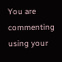You are commenting using your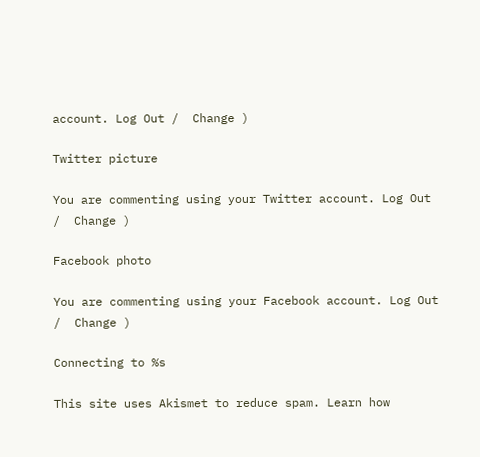account. Log Out /  Change )

Twitter picture

You are commenting using your Twitter account. Log Out /  Change )

Facebook photo

You are commenting using your Facebook account. Log Out /  Change )

Connecting to %s

This site uses Akismet to reduce spam. Learn how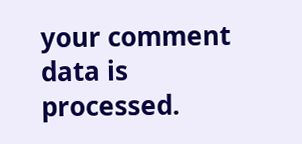your comment data is processed.